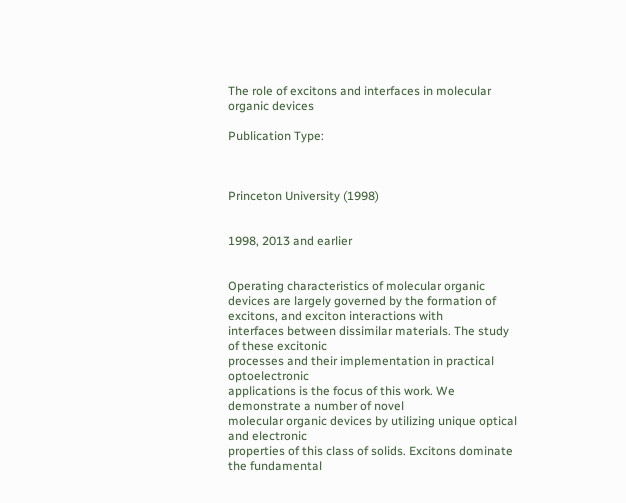The role of excitons and interfaces in molecular organic devices

Publication Type:



Princeton University (1998)


1998, 2013 and earlier


Operating characteristics of molecular organic devices are largely governed by the formation of excitons, and exciton interactions with
interfaces between dissimilar materials. The study of these excitonic
processes and their implementation in practical optoelectronic
applications is the focus of this work. We demonstrate a number of novel
molecular organic devices by utilizing unique optical and electronic
properties of this class of solids. Excitons dominate the fundamental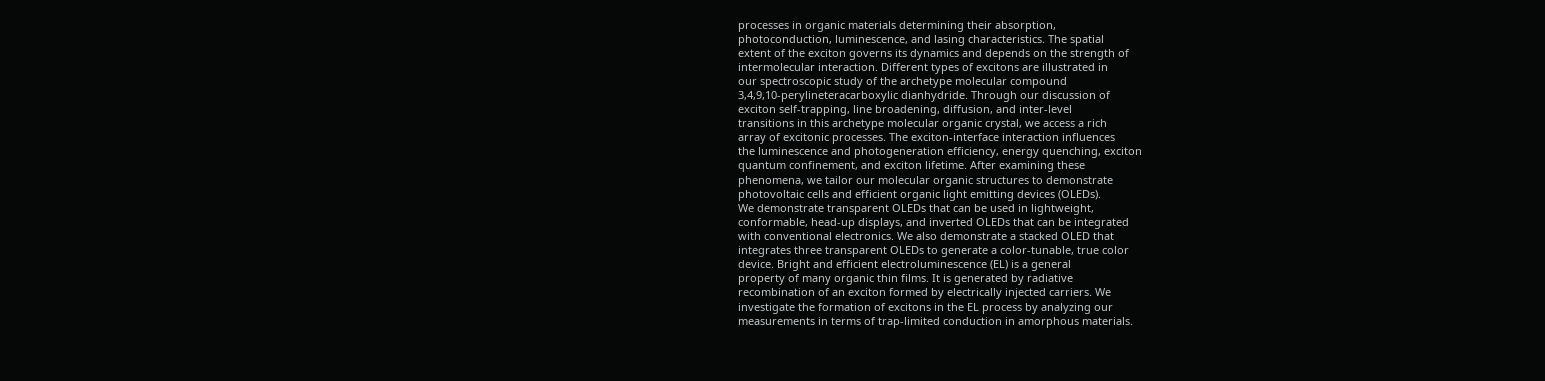processes in organic materials determining their absorption,
photoconduction, luminescence, and lasing characteristics. The spatial
extent of the exciton governs its dynamics and depends on the strength of
intermolecular interaction. Different types of excitons are illustrated in
our spectroscopic study of the archetype molecular compound
3,4,9,10-perylineteracarboxylic dianhydride. Through our discussion of
exciton self-trapping, line broadening, diffusion, and inter-level
transitions in this archetype molecular organic crystal, we access a rich
array of excitonic processes. The exciton-interface interaction influences
the luminescence and photogeneration efficiency, energy quenching, exciton
quantum confinement, and exciton lifetime. After examining these
phenomena, we tailor our molecular organic structures to demonstrate
photovoltaic cells and efficient organic light emitting devices (OLEDs).
We demonstrate transparent OLEDs that can be used in lightweight,
conformable, head-up displays, and inverted OLEDs that can be integrated
with conventional electronics. We also demonstrate a stacked OLED that
integrates three transparent OLEDs to generate a color-tunable, true color
device. Bright and efficient electroluminescence (EL) is a general
property of many organic thin films. It is generated by radiative
recombination of an exciton formed by electrically injected carriers. We
investigate the formation of excitons in the EL process by analyzing our
measurements in terms of trap-limited conduction in amorphous materials.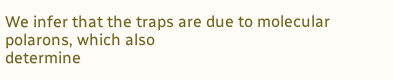We infer that the traps are due to molecular polarons, which also
determine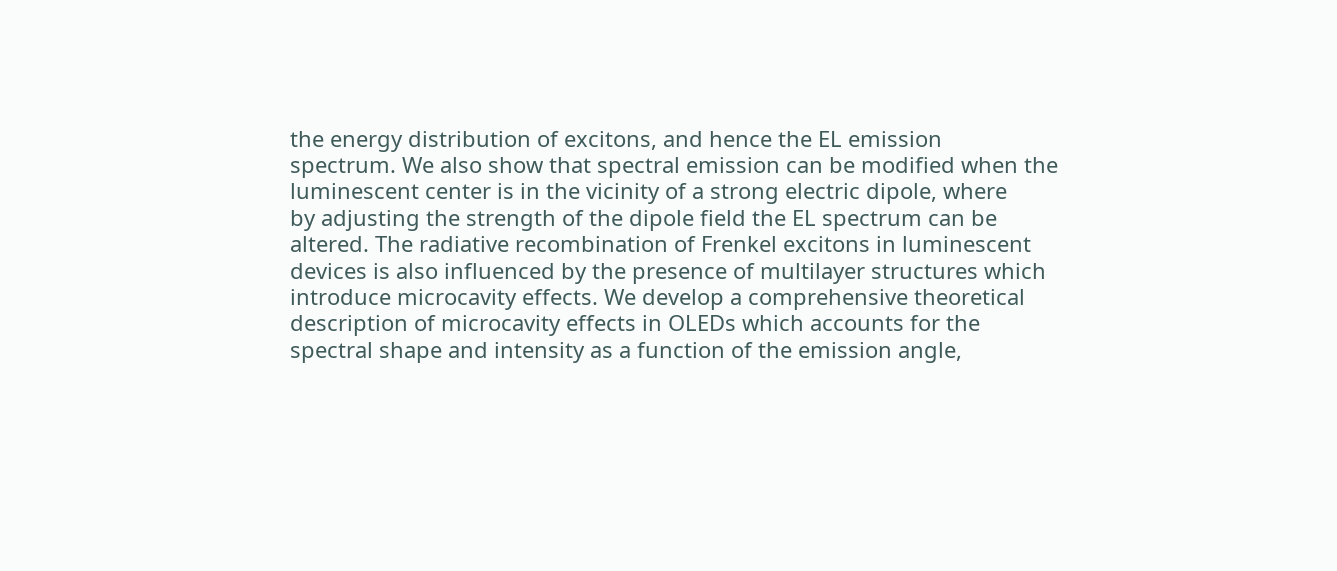the energy distribution of excitons, and hence the EL emission
spectrum. We also show that spectral emission can be modified when the
luminescent center is in the vicinity of a strong electric dipole, where
by adjusting the strength of the dipole field the EL spectrum can be
altered. The radiative recombination of Frenkel excitons in luminescent
devices is also influenced by the presence of multilayer structures which
introduce microcavity effects. We develop a comprehensive theoretical
description of microcavity effects in OLEDs which accounts for the
spectral shape and intensity as a function of the emission angle,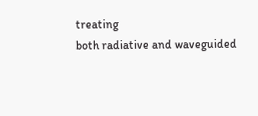treating
both radiative and waveguided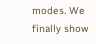modes. We finally show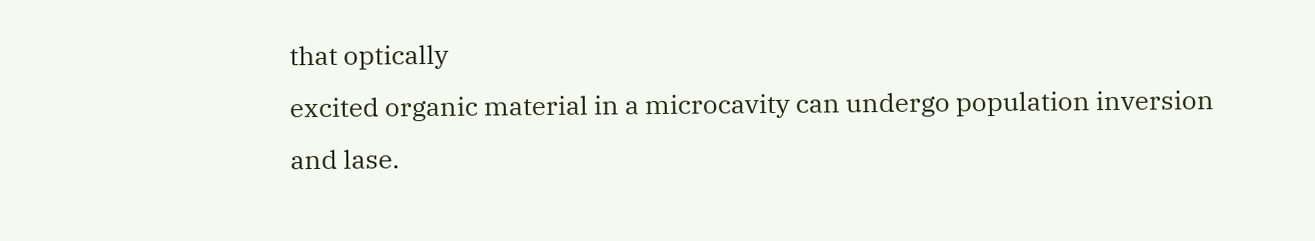that optically
excited organic material in a microcavity can undergo population inversion
and lase.